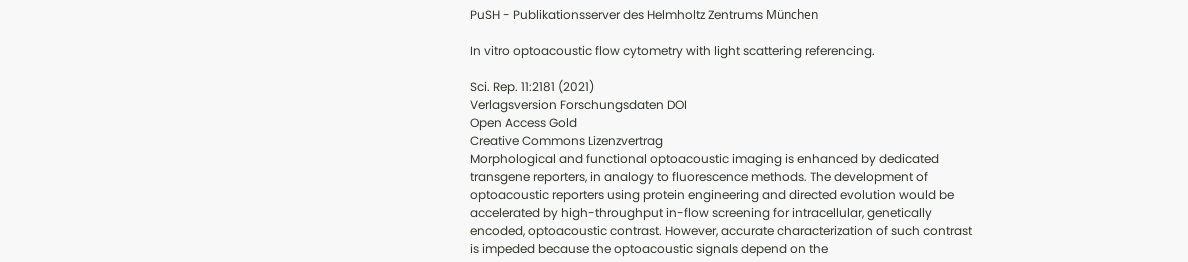PuSH - Publikationsserver des Helmholtz Zentrums München

In vitro optoacoustic flow cytometry with light scattering referencing.

Sci. Rep. 11:2181 (2021)
Verlagsversion Forschungsdaten DOI
Open Access Gold
Creative Commons Lizenzvertrag
Morphological and functional optoacoustic imaging is enhanced by dedicated transgene reporters, in analogy to fluorescence methods. The development of optoacoustic reporters using protein engineering and directed evolution would be accelerated by high-throughput in-flow screening for intracellular, genetically encoded, optoacoustic contrast. However, accurate characterization of such contrast is impeded because the optoacoustic signals depend on the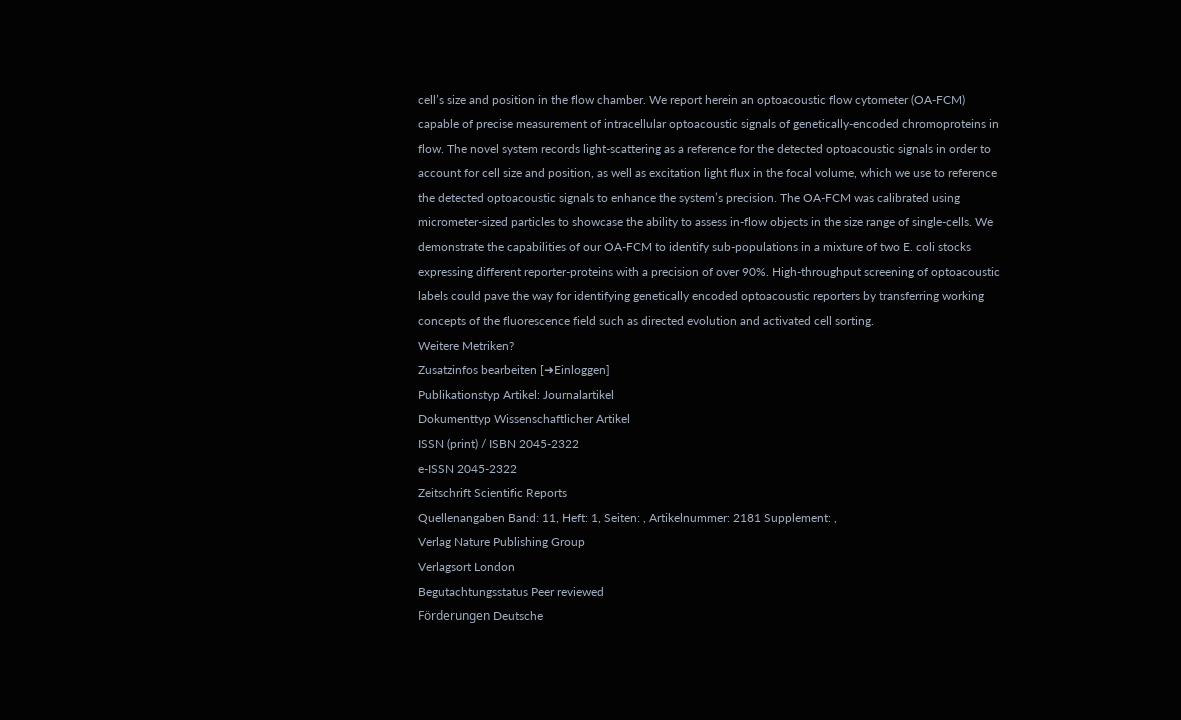cell’s size and position in the flow chamber. We report herein an optoacoustic flow cytometer (OA-FCM) capable of precise measurement of intracellular optoacoustic signals of genetically-encoded chromoproteins in flow. The novel system records light-scattering as a reference for the detected optoacoustic signals in order to account for cell size and position, as well as excitation light flux in the focal volume, which we use to reference the detected optoacoustic signals to enhance the system’s precision. The OA-FCM was calibrated using micrometer-sized particles to showcase the ability to assess in-flow objects in the size range of single-cells. We demonstrate the capabilities of our OA-FCM to identify sub-populations in a mixture of two E. coli stocks expressing different reporter-proteins with a precision of over 90%. High-throughput screening of optoacoustic labels could pave the way for identifying genetically encoded optoacoustic reporters by transferring working concepts of the fluorescence field such as directed evolution and activated cell sorting.
Weitere Metriken?
Zusatzinfos bearbeiten [➜Einloggen]
Publikationstyp Artikel: Journalartikel
Dokumenttyp Wissenschaftlicher Artikel
ISSN (print) / ISBN 2045-2322
e-ISSN 2045-2322
Zeitschrift Scientific Reports
Quellenangaben Band: 11, Heft: 1, Seiten: , Artikelnummer: 2181 Supplement: ,
Verlag Nature Publishing Group
Verlagsort London
Begutachtungsstatus Peer reviewed
Förderungen Deutsche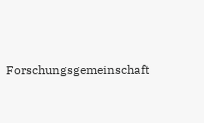Forschungsgemeinschaft